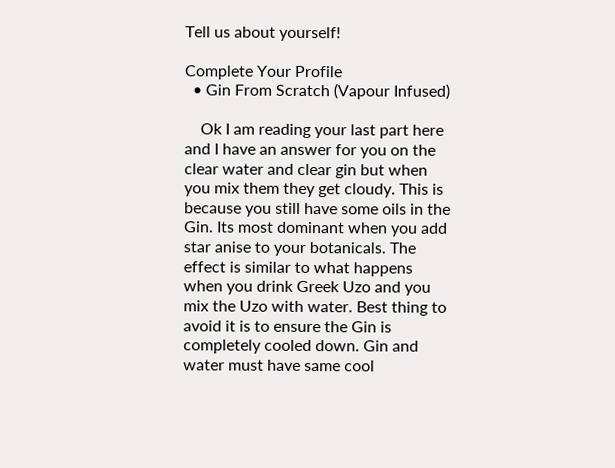Tell us about yourself!

Complete Your Profile
  • Gin From Scratch (Vapour Infused)

    Ok I am reading your last part here and I have an answer for you on the clear water and clear gin but when you mix them they get cloudy. This is because you still have some oils in the Gin. Its most dominant when you add star anise to your botanicals. The effect is similar to what happens when you drink Greek Uzo and you mix the Uzo with water. Best thing to avoid it is to ensure the Gin is completely cooled down. Gin and water must have same cool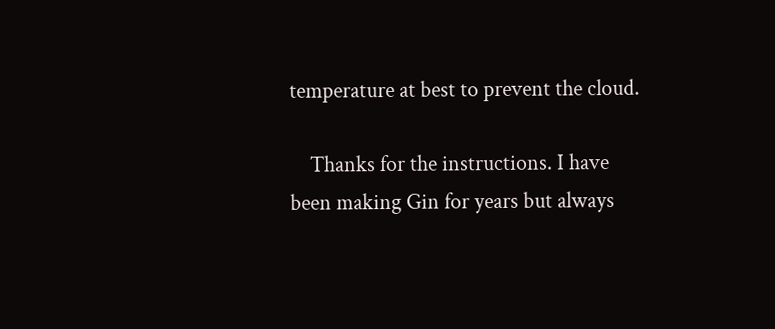temperature at best to prevent the cloud.

    Thanks for the instructions. I have been making Gin for years but always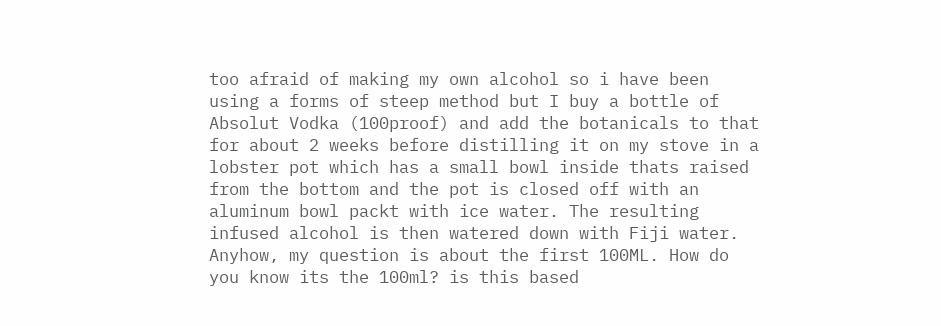too afraid of making my own alcohol so i have been using a forms of steep method but I buy a bottle of Absolut Vodka (100proof) and add the botanicals to that for about 2 weeks before distilling it on my stove in a lobster pot which has a small bowl inside thats raised from the bottom and the pot is closed off with an aluminum bowl packt with ice water. The resulting infused alcohol is then watered down with Fiji water. Anyhow, my question is about the first 100ML. How do you know its the 100ml? is this based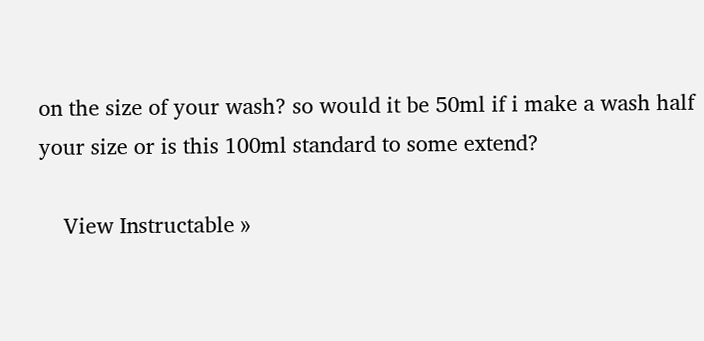on the size of your wash? so would it be 50ml if i make a wash half your size or is this 100ml standard to some extend?

    View Instructable »